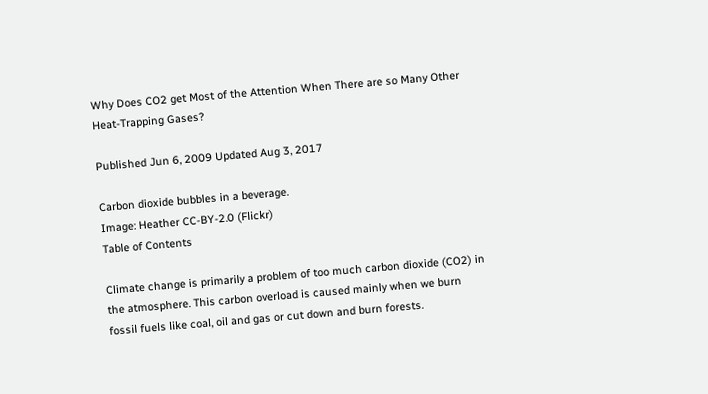Why Does CO2 get Most of the Attention When There are so Many Other Heat-Trapping Gases?

Published Jun 6, 2009 Updated Aug 3, 2017

Carbon dioxide bubbles in a beverage.
Image: Heather CC-BY-2.0 (Flickr)
Table of Contents

Climate change is primarily a problem of too much carbon dioxide (CO2) in the atmosphere. This carbon overload is caused mainly when we burn fossil fuels like coal, oil and gas or cut down and burn forests.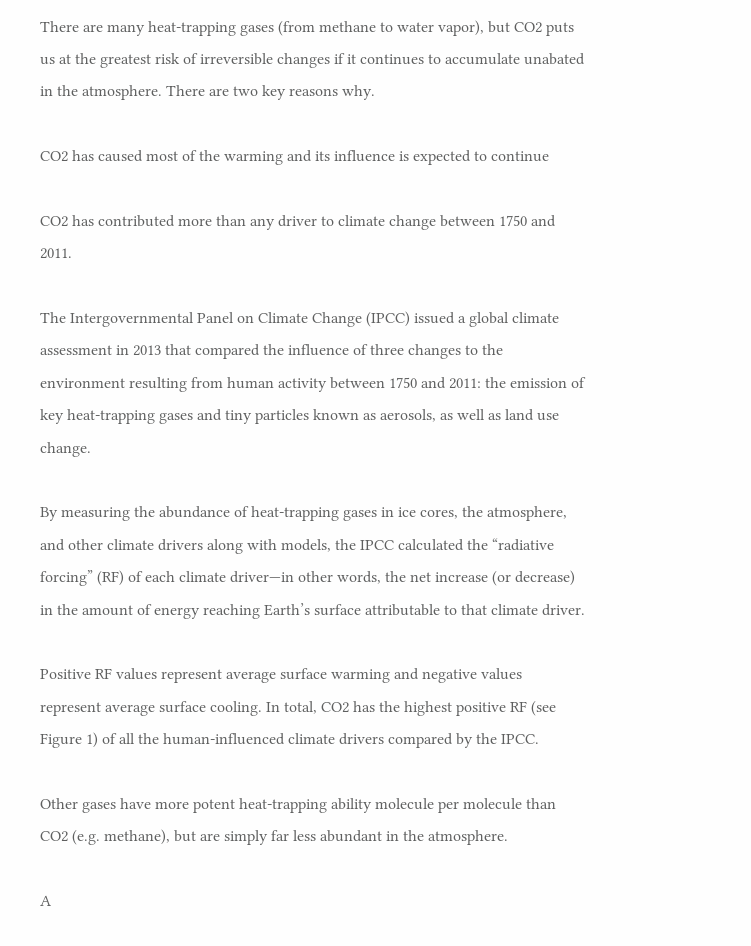There are many heat-trapping gases (from methane to water vapor), but CO2 puts us at the greatest risk of irreversible changes if it continues to accumulate unabated in the atmosphere. There are two key reasons why.

CO2 has caused most of the warming and its influence is expected to continue

CO2 has contributed more than any driver to climate change between 1750 and 2011.

The Intergovernmental Panel on Climate Change (IPCC) issued a global climate assessment in 2013 that compared the influence of three changes to the environment resulting from human activity between 1750 and 2011: the emission of key heat-trapping gases and tiny particles known as aerosols, as well as land use change.

By measuring the abundance of heat-trapping gases in ice cores, the atmosphere, and other climate drivers along with models, the IPCC calculated the “radiative forcing” (RF) of each climate driver—in other words, the net increase (or decrease) in the amount of energy reaching Earth’s surface attributable to that climate driver.

Positive RF values represent average surface warming and negative values represent average surface cooling. In total, CO2 has the highest positive RF (see Figure 1) of all the human-influenced climate drivers compared by the IPCC.

Other gases have more potent heat-trapping ability molecule per molecule than CO2 (e.g. methane), but are simply far less abundant in the atmosphere.

A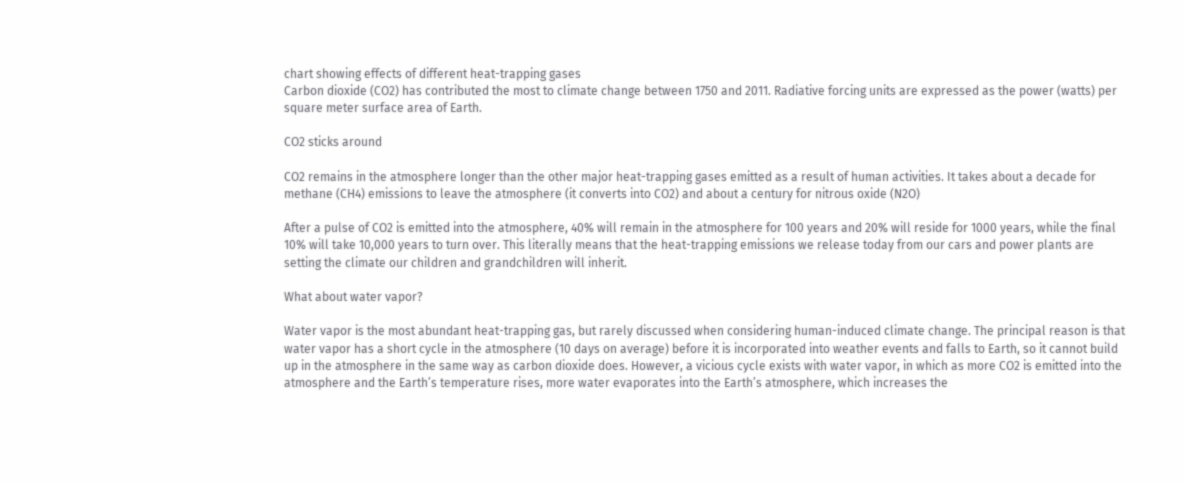chart showing effects of different heat-trapping gases
Carbon dioxide (CO2) has contributed the most to climate change between 1750 and 2011. Radiative forcing units are expressed as the power (watts) per square meter surface area of Earth.

CO2 sticks around

CO2 remains in the atmosphere longer than the other major heat-trapping gases emitted as a result of human activities. It takes about a decade for methane (CH4) emissions to leave the atmosphere (it converts into CO2) and about a century for nitrous oxide (N2O)

After a pulse of CO2 is emitted into the atmosphere, 40% will remain in the atmosphere for 100 years and 20% will reside for 1000 years, while the final 10% will take 10,000 years to turn over. This literally means that the heat-trapping emissions we release today from our cars and power plants are setting the climate our children and grandchildren will inherit.

What about water vapor?

Water vapor is the most abundant heat-trapping gas, but rarely discussed when considering human-induced climate change. The principal reason is that water vapor has a short cycle in the atmosphere (10 days on average) before it is incorporated into weather events and falls to Earth, so it cannot build up in the atmosphere in the same way as carbon dioxide does. However, a vicious cycle exists with water vapor, in which as more CO2 is emitted into the atmosphere and the Earth’s temperature rises, more water evaporates into the Earth’s atmosphere, which increases the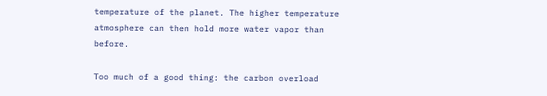temperature of the planet. The higher temperature atmosphere can then hold more water vapor than before.

Too much of a good thing: the carbon overload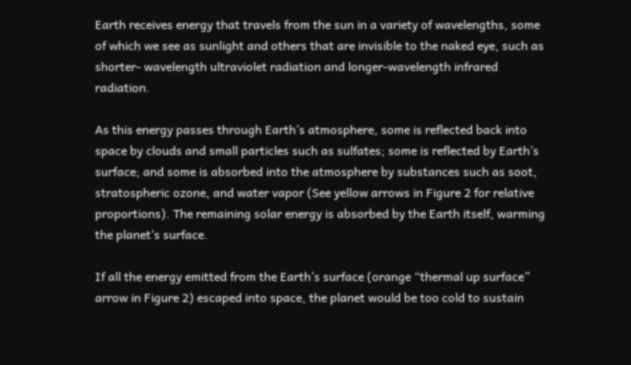Earth receives energy that travels from the sun in a variety of wavelengths, some of which we see as sunlight and others that are invisible to the naked eye, such as shorter- wavelength ultraviolet radiation and longer-wavelength infrared radiation.

As this energy passes through Earth’s atmosphere, some is reflected back into space by clouds and small particles such as sulfates; some is reflected by Earth’s surface; and some is absorbed into the atmosphere by substances such as soot, stratospheric ozone, and water vapor (See yellow arrows in Figure 2 for relative proportions). The remaining solar energy is absorbed by the Earth itself, warming the planet’s surface.

If all the energy emitted from the Earth’s surface (orange “thermal up surface” arrow in Figure 2) escaped into space, the planet would be too cold to sustain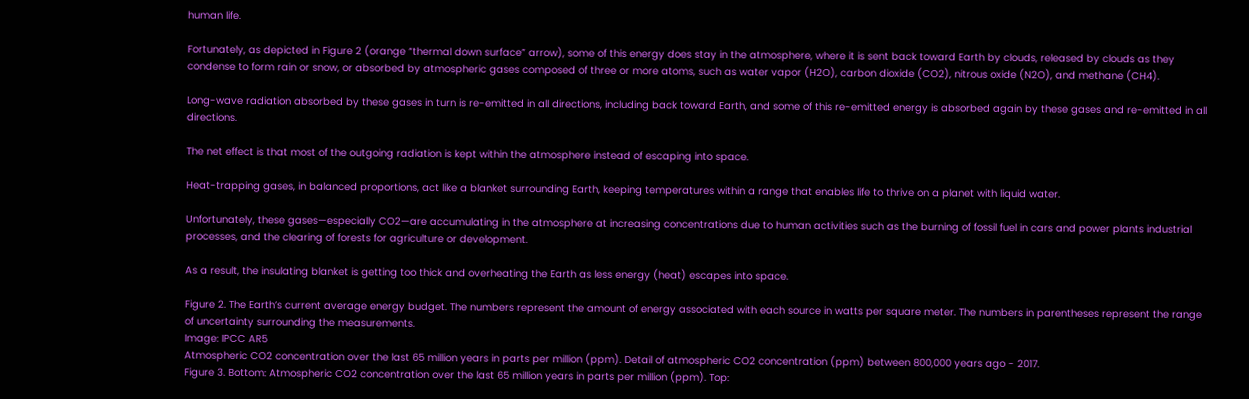human life.

Fortunately, as depicted in Figure 2 (orange “thermal down surface” arrow), some of this energy does stay in the atmosphere, where it is sent back toward Earth by clouds, released by clouds as they condense to form rain or snow, or absorbed by atmospheric gases composed of three or more atoms, such as water vapor (H2O), carbon dioxide (CO2), nitrous oxide (N2O), and methane (CH4).

Long-wave radiation absorbed by these gases in turn is re-emitted in all directions, including back toward Earth, and some of this re-emitted energy is absorbed again by these gases and re-emitted in all directions.

The net effect is that most of the outgoing radiation is kept within the atmosphere instead of escaping into space.

Heat-trapping gases, in balanced proportions, act like a blanket surrounding Earth, keeping temperatures within a range that enables life to thrive on a planet with liquid water.

Unfortunately, these gases—especially CO2—are accumulating in the atmosphere at increasing concentrations due to human activities such as the burning of fossil fuel in cars and power plants industrial processes, and the clearing of forests for agriculture or development.

As a result, the insulating blanket is getting too thick and overheating the Earth as less energy (heat) escapes into space.

Figure 2. The Earth’s current average energy budget. The numbers represent the amount of energy associated with each source in watts per square meter. The numbers in parentheses represent the range of uncertainty surrounding the measurements.
Image: IPCC AR5
Atmospheric CO2 concentration over the last 65 million years in parts per million (ppm). Detail of atmospheric CO2 concentration (ppm) between 800,000 years ago - 2017.
Figure 3. Bottom: Atmospheric CO2 concentration over the last 65 million years in parts per million (ppm). Top: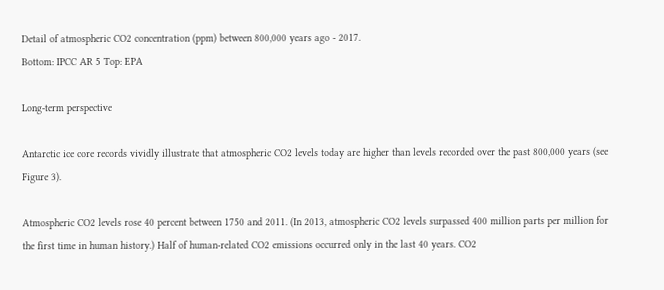Detail of atmospheric CO2 concentration (ppm) between 800,000 years ago - 2017.
Bottom: IPCC AR 5 Top: EPA

Long-term perspective

Antarctic ice core records vividly illustrate that atmospheric CO2 levels today are higher than levels recorded over the past 800,000 years (see Figure 3).

Atmospheric CO2 levels rose 40 percent between 1750 and 2011. (In 2013, atmospheric CO2 levels surpassed 400 million parts per million for the first time in human history.) Half of human-related CO2 emissions occurred only in the last 40 years. CO2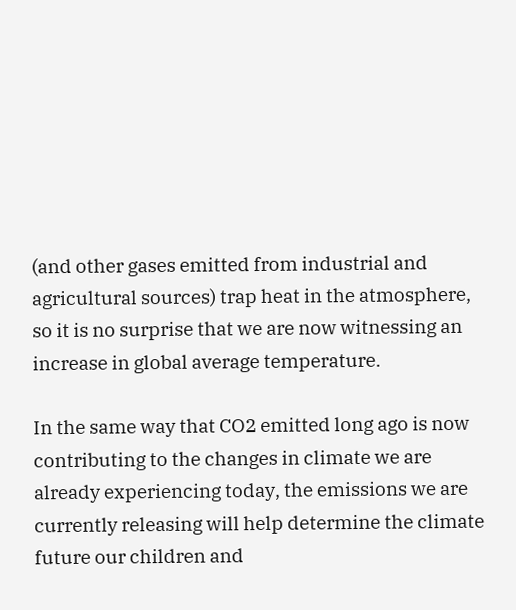(and other gases emitted from industrial and agricultural sources) trap heat in the atmosphere, so it is no surprise that we are now witnessing an increase in global average temperature.

In the same way that CO2 emitted long ago is now contributing to the changes in climate we are already experiencing today, the emissions we are currently releasing will help determine the climate future our children and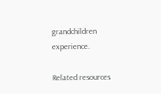grandchildren experience.

Related resources